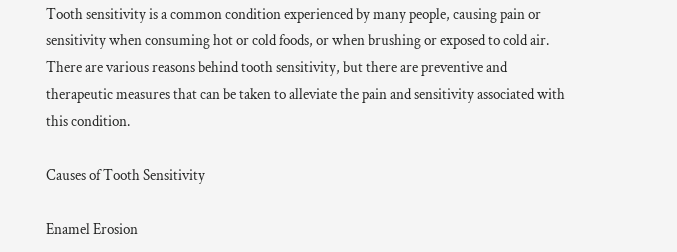Tooth sensitivity is a common condition experienced by many people, causing pain or sensitivity when consuming hot or cold foods, or when brushing or exposed to cold air. There are various reasons behind tooth sensitivity, but there are preventive and therapeutic measures that can be taken to alleviate the pain and sensitivity associated with this condition.

Causes of Tooth Sensitivity

Enamel Erosion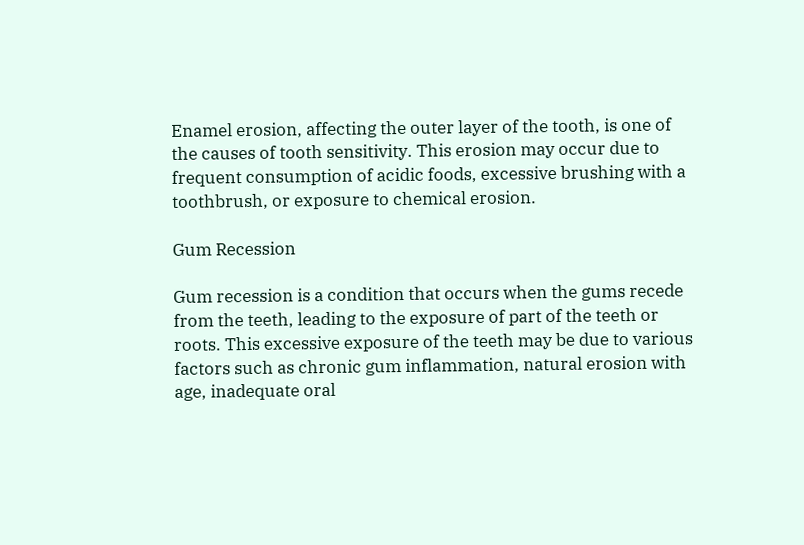Enamel erosion, affecting the outer layer of the tooth, is one of the causes of tooth sensitivity. This erosion may occur due to frequent consumption of acidic foods, excessive brushing with a toothbrush, or exposure to chemical erosion.

Gum Recession

Gum recession is a condition that occurs when the gums recede from the teeth, leading to the exposure of part of the teeth or roots. This excessive exposure of the teeth may be due to various factors such as chronic gum inflammation, natural erosion with age, inadequate oral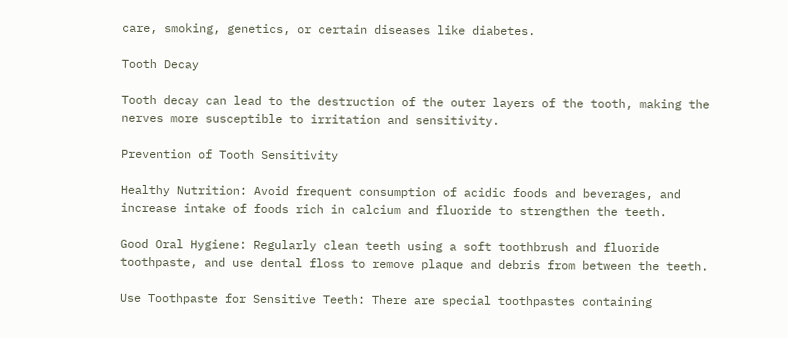care, smoking, genetics, or certain diseases like diabetes.

Tooth Decay

Tooth decay can lead to the destruction of the outer layers of the tooth, making the nerves more susceptible to irritation and sensitivity.

Prevention of Tooth Sensitivity

Healthy Nutrition: Avoid frequent consumption of acidic foods and beverages, and increase intake of foods rich in calcium and fluoride to strengthen the teeth.

Good Oral Hygiene: Regularly clean teeth using a soft toothbrush and fluoride toothpaste, and use dental floss to remove plaque and debris from between the teeth.

Use Toothpaste for Sensitive Teeth: There are special toothpastes containing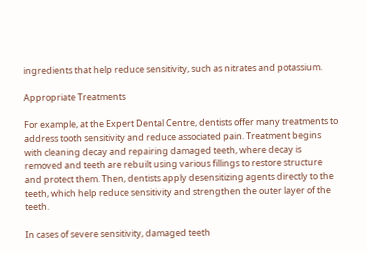ingredients that help reduce sensitivity, such as nitrates and potassium.

Appropriate Treatments

For example, at the Expert Dental Centre, dentists offer many treatments to address tooth sensitivity and reduce associated pain. Treatment begins with cleaning decay and repairing damaged teeth, where decay is removed and teeth are rebuilt using various fillings to restore structure and protect them. Then, dentists apply desensitizing agents directly to the teeth, which help reduce sensitivity and strengthen the outer layer of the teeth.

In cases of severe sensitivity, damaged teeth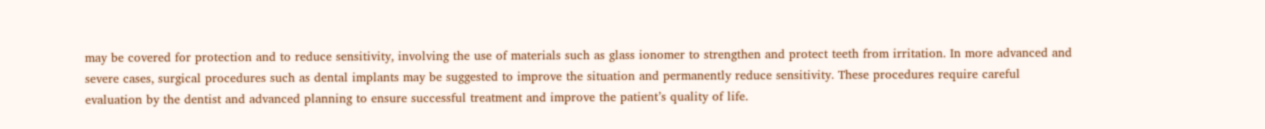may be covered for protection and to reduce sensitivity, involving the use of materials such as glass ionomer to strengthen and protect teeth from irritation. In more advanced and severe cases, surgical procedures such as dental implants may be suggested to improve the situation and permanently reduce sensitivity. These procedures require careful evaluation by the dentist and advanced planning to ensure successful treatment and improve the patient’s quality of life.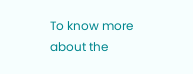To know more about the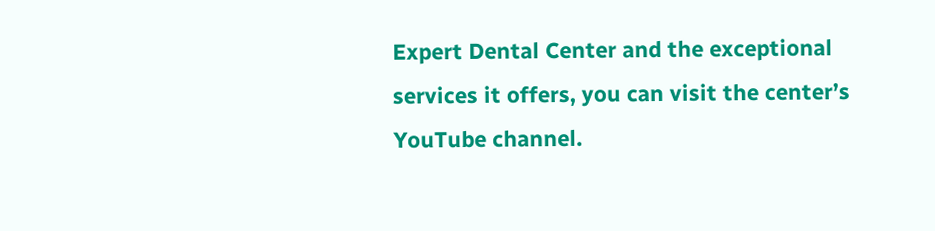Expert Dental Center and the exceptional services it offers, you can visit the center’s YouTube channel.